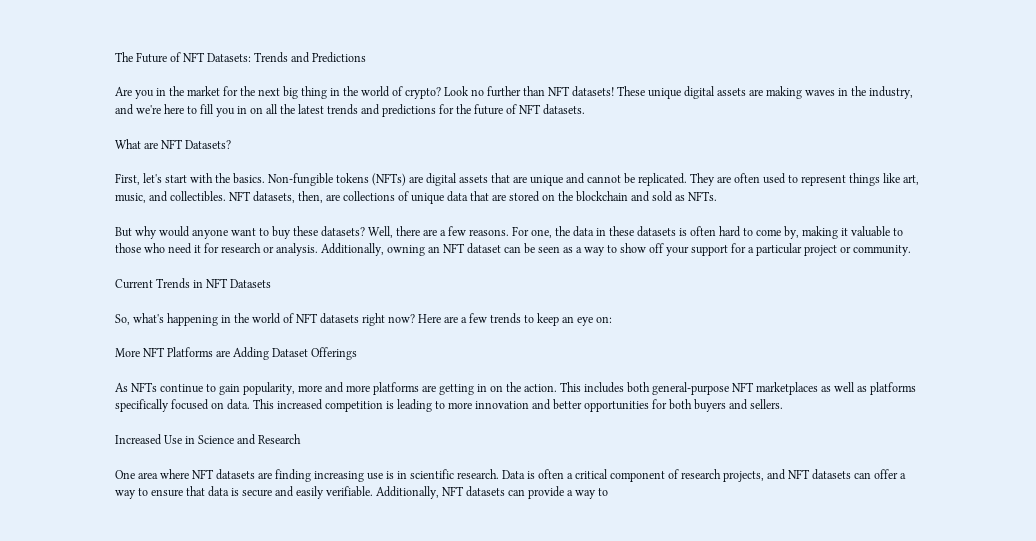The Future of NFT Datasets: Trends and Predictions

Are you in the market for the next big thing in the world of crypto? Look no further than NFT datasets! These unique digital assets are making waves in the industry, and we're here to fill you in on all the latest trends and predictions for the future of NFT datasets.

What are NFT Datasets?

First, let's start with the basics. Non-fungible tokens (NFTs) are digital assets that are unique and cannot be replicated. They are often used to represent things like art, music, and collectibles. NFT datasets, then, are collections of unique data that are stored on the blockchain and sold as NFTs.

But why would anyone want to buy these datasets? Well, there are a few reasons. For one, the data in these datasets is often hard to come by, making it valuable to those who need it for research or analysis. Additionally, owning an NFT dataset can be seen as a way to show off your support for a particular project or community.

Current Trends in NFT Datasets

So, what's happening in the world of NFT datasets right now? Here are a few trends to keep an eye on:

More NFT Platforms are Adding Dataset Offerings

As NFTs continue to gain popularity, more and more platforms are getting in on the action. This includes both general-purpose NFT marketplaces as well as platforms specifically focused on data. This increased competition is leading to more innovation and better opportunities for both buyers and sellers.

Increased Use in Science and Research

One area where NFT datasets are finding increasing use is in scientific research. Data is often a critical component of research projects, and NFT datasets can offer a way to ensure that data is secure and easily verifiable. Additionally, NFT datasets can provide a way to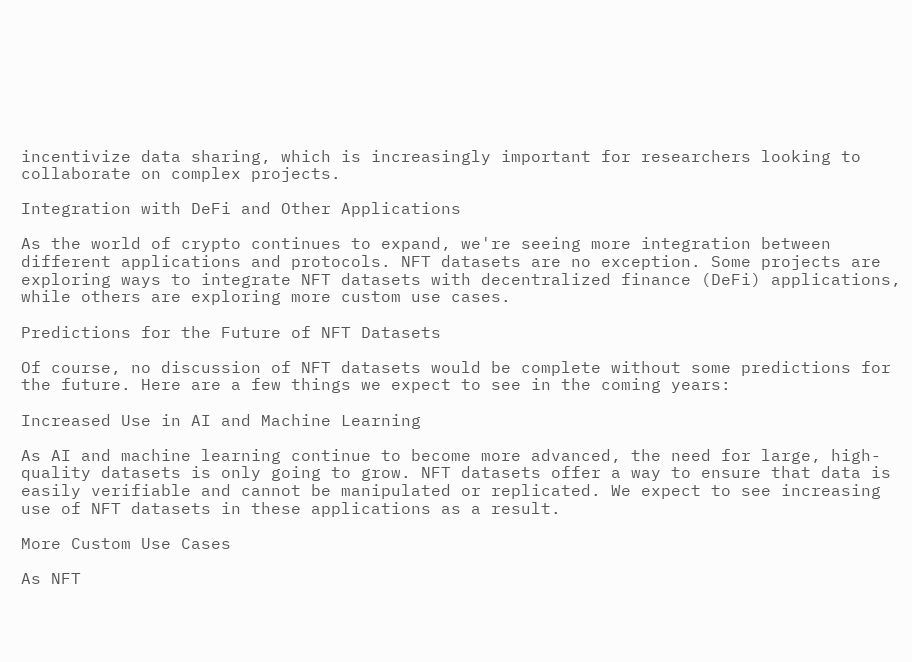incentivize data sharing, which is increasingly important for researchers looking to collaborate on complex projects.

Integration with DeFi and Other Applications

As the world of crypto continues to expand, we're seeing more integration between different applications and protocols. NFT datasets are no exception. Some projects are exploring ways to integrate NFT datasets with decentralized finance (DeFi) applications, while others are exploring more custom use cases.

Predictions for the Future of NFT Datasets

Of course, no discussion of NFT datasets would be complete without some predictions for the future. Here are a few things we expect to see in the coming years:

Increased Use in AI and Machine Learning

As AI and machine learning continue to become more advanced, the need for large, high-quality datasets is only going to grow. NFT datasets offer a way to ensure that data is easily verifiable and cannot be manipulated or replicated. We expect to see increasing use of NFT datasets in these applications as a result.

More Custom Use Cases

As NFT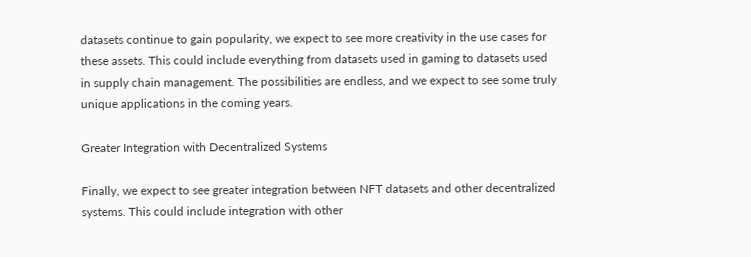datasets continue to gain popularity, we expect to see more creativity in the use cases for these assets. This could include everything from datasets used in gaming to datasets used in supply chain management. The possibilities are endless, and we expect to see some truly unique applications in the coming years.

Greater Integration with Decentralized Systems

Finally, we expect to see greater integration between NFT datasets and other decentralized systems. This could include integration with other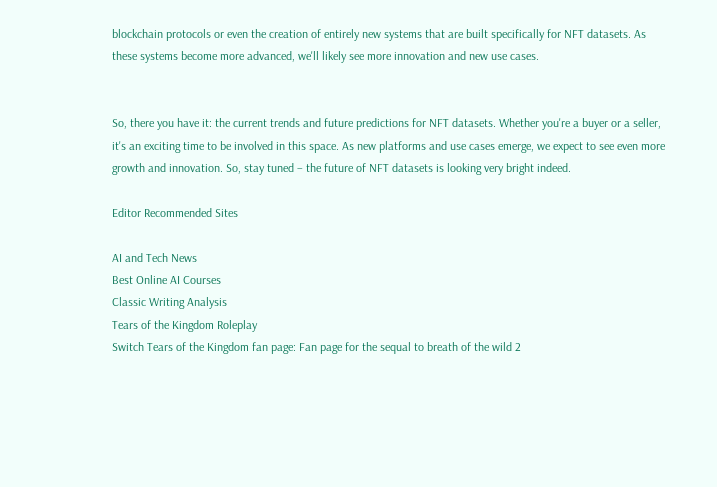blockchain protocols or even the creation of entirely new systems that are built specifically for NFT datasets. As these systems become more advanced, we'll likely see more innovation and new use cases.


So, there you have it: the current trends and future predictions for NFT datasets. Whether you're a buyer or a seller, it's an exciting time to be involved in this space. As new platforms and use cases emerge, we expect to see even more growth and innovation. So, stay tuned – the future of NFT datasets is looking very bright indeed.

Editor Recommended Sites

AI and Tech News
Best Online AI Courses
Classic Writing Analysis
Tears of the Kingdom Roleplay
Switch Tears of the Kingdom fan page: Fan page for the sequal to breath of the wild 2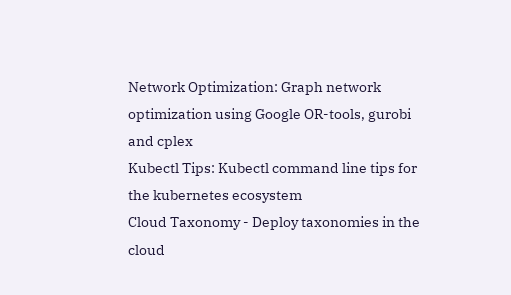Network Optimization: Graph network optimization using Google OR-tools, gurobi and cplex
Kubectl Tips: Kubectl command line tips for the kubernetes ecosystem
Cloud Taxonomy - Deploy taxonomies in the cloud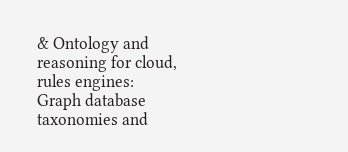& Ontology and reasoning for cloud, rules engines: Graph database taxonomies and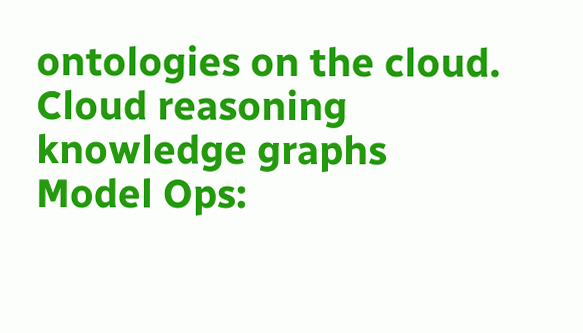ontologies on the cloud. Cloud reasoning knowledge graphs
Model Ops: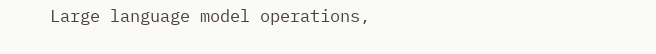Large language model operations,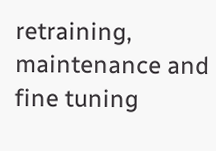retraining, maintenance and fine tuning